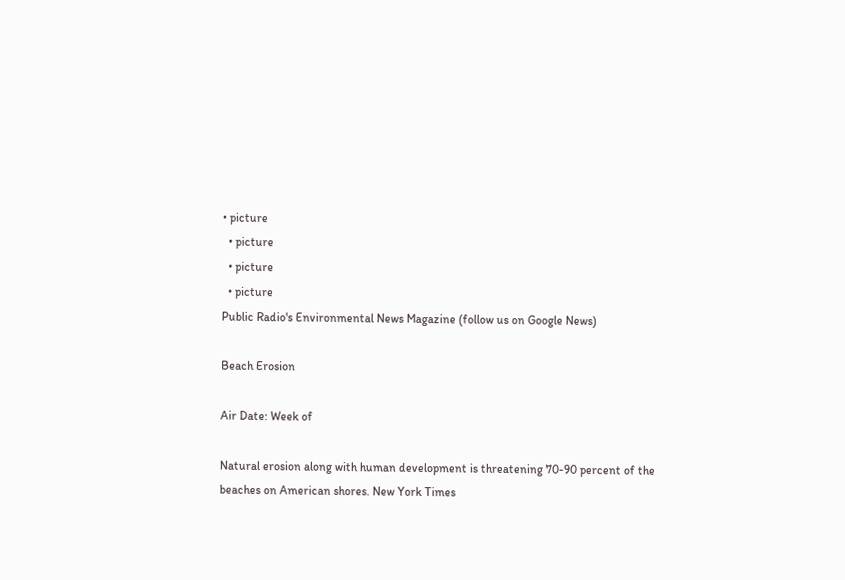• picture
  • picture
  • picture
  • picture
Public Radio's Environmental News Magazine (follow us on Google News)

Beach Erosion

Air Date: Week of

Natural erosion along with human development is threatening 70-90 percent of the beaches on American shores. New York Times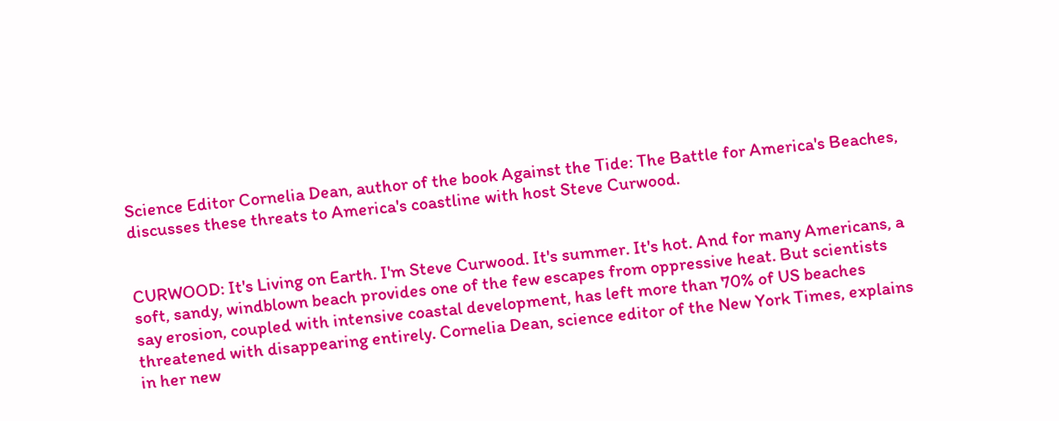Science Editor Cornelia Dean, author of the book Against the Tide: The Battle for America's Beaches, discusses these threats to America's coastline with host Steve Curwood.


CURWOOD: It's Living on Earth. I'm Steve Curwood. It's summer. It's hot. And for many Americans, a soft, sandy, windblown beach provides one of the few escapes from oppressive heat. But scientists say erosion, coupled with intensive coastal development, has left more than 70% of US beaches threatened with disappearing entirely. Cornelia Dean, science editor of the New York Times, explains in her new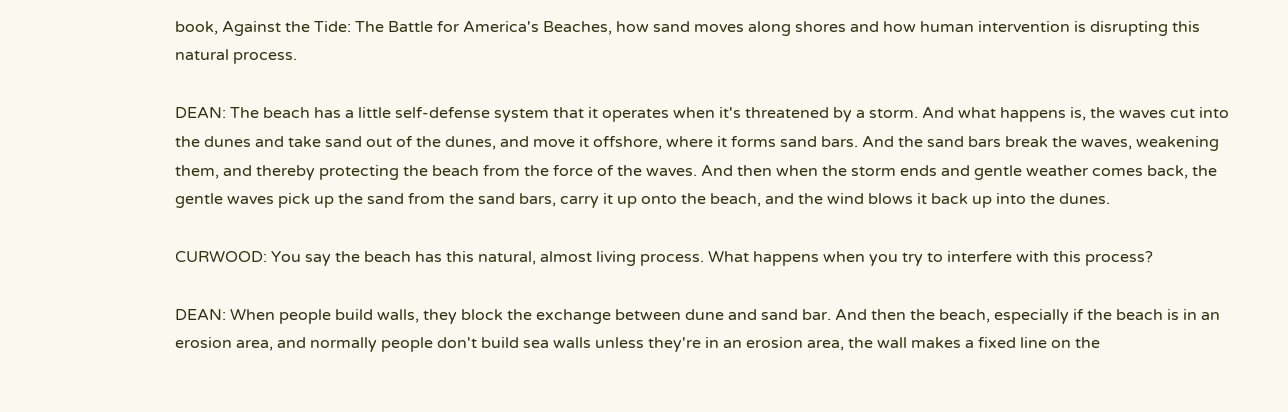book, Against the Tide: The Battle for America's Beaches, how sand moves along shores and how human intervention is disrupting this natural process.

DEAN: The beach has a little self-defense system that it operates when it's threatened by a storm. And what happens is, the waves cut into the dunes and take sand out of the dunes, and move it offshore, where it forms sand bars. And the sand bars break the waves, weakening them, and thereby protecting the beach from the force of the waves. And then when the storm ends and gentle weather comes back, the gentle waves pick up the sand from the sand bars, carry it up onto the beach, and the wind blows it back up into the dunes.

CURWOOD: You say the beach has this natural, almost living process. What happens when you try to interfere with this process?

DEAN: When people build walls, they block the exchange between dune and sand bar. And then the beach, especially if the beach is in an erosion area, and normally people don't build sea walls unless they're in an erosion area, the wall makes a fixed line on the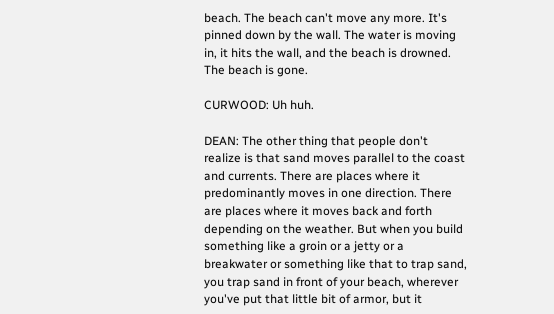beach. The beach can't move any more. It's pinned down by the wall. The water is moving in, it hits the wall, and the beach is drowned. The beach is gone.

CURWOOD: Uh huh.

DEAN: The other thing that people don't realize is that sand moves parallel to the coast and currents. There are places where it predominantly moves in one direction. There are places where it moves back and forth depending on the weather. But when you build something like a groin or a jetty or a breakwater or something like that to trap sand, you trap sand in front of your beach, wherever you've put that little bit of armor, but it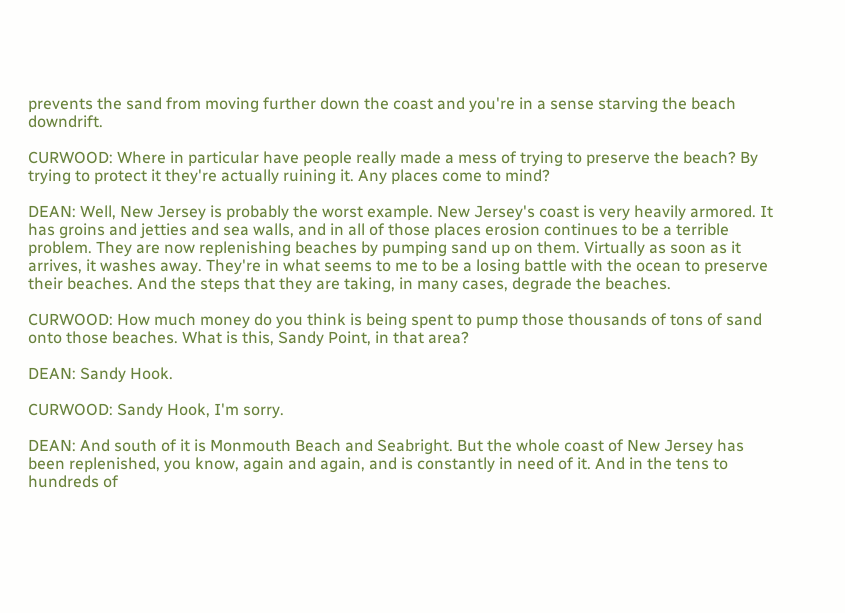prevents the sand from moving further down the coast and you're in a sense starving the beach downdrift.

CURWOOD: Where in particular have people really made a mess of trying to preserve the beach? By trying to protect it they're actually ruining it. Any places come to mind?

DEAN: Well, New Jersey is probably the worst example. New Jersey's coast is very heavily armored. It has groins and jetties and sea walls, and in all of those places erosion continues to be a terrible problem. They are now replenishing beaches by pumping sand up on them. Virtually as soon as it arrives, it washes away. They're in what seems to me to be a losing battle with the ocean to preserve their beaches. And the steps that they are taking, in many cases, degrade the beaches.

CURWOOD: How much money do you think is being spent to pump those thousands of tons of sand onto those beaches. What is this, Sandy Point, in that area?

DEAN: Sandy Hook.

CURWOOD: Sandy Hook, I'm sorry.

DEAN: And south of it is Monmouth Beach and Seabright. But the whole coast of New Jersey has been replenished, you know, again and again, and is constantly in need of it. And in the tens to hundreds of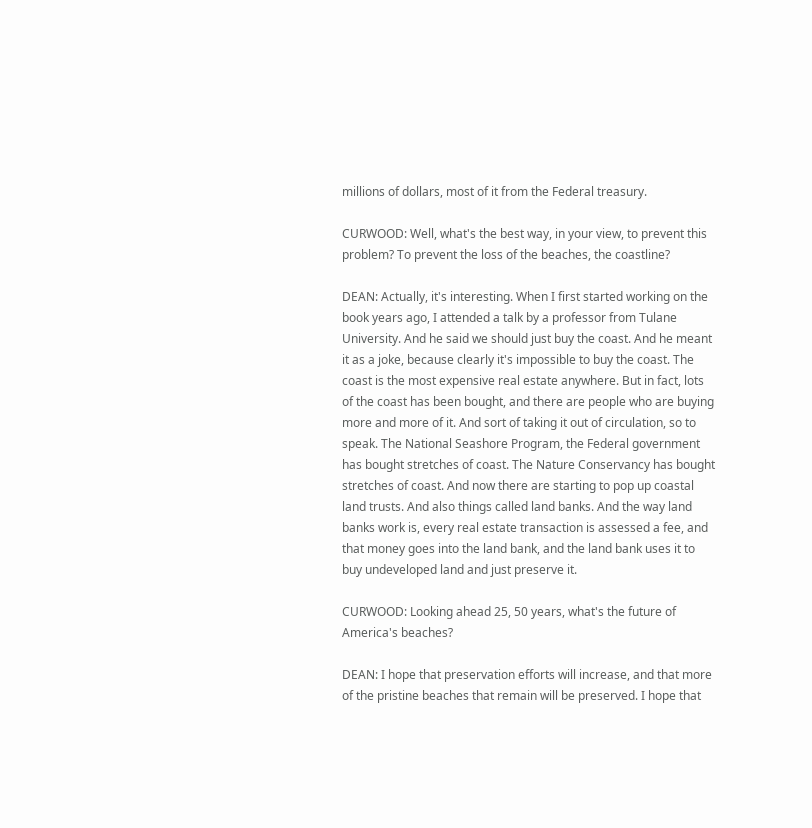millions of dollars, most of it from the Federal treasury.

CURWOOD: Well, what's the best way, in your view, to prevent this problem? To prevent the loss of the beaches, the coastline?

DEAN: Actually, it's interesting. When I first started working on the book years ago, I attended a talk by a professor from Tulane University. And he said we should just buy the coast. And he meant it as a joke, because clearly it's impossible to buy the coast. The coast is the most expensive real estate anywhere. But in fact, lots of the coast has been bought, and there are people who are buying more and more of it. And sort of taking it out of circulation, so to speak. The National Seashore Program, the Federal government has bought stretches of coast. The Nature Conservancy has bought stretches of coast. And now there are starting to pop up coastal land trusts. And also things called land banks. And the way land banks work is, every real estate transaction is assessed a fee, and that money goes into the land bank, and the land bank uses it to buy undeveloped land and just preserve it.

CURWOOD: Looking ahead 25, 50 years, what's the future of America's beaches?

DEAN: I hope that preservation efforts will increase, and that more of the pristine beaches that remain will be preserved. I hope that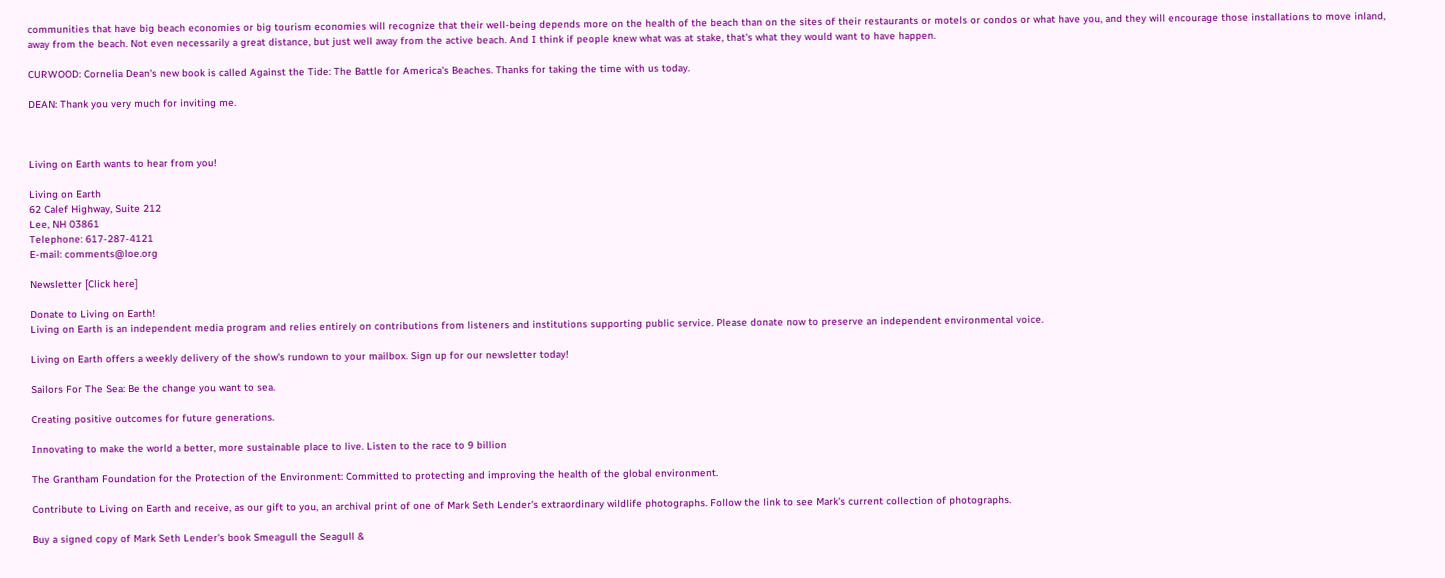communities that have big beach economies or big tourism economies will recognize that their well-being depends more on the health of the beach than on the sites of their restaurants or motels or condos or what have you, and they will encourage those installations to move inland, away from the beach. Not even necessarily a great distance, but just well away from the active beach. And I think if people knew what was at stake, that's what they would want to have happen.

CURWOOD: Cornelia Dean's new book is called Against the Tide: The Battle for America's Beaches. Thanks for taking the time with us today.

DEAN: Thank you very much for inviting me.



Living on Earth wants to hear from you!

Living on Earth
62 Calef Highway, Suite 212
Lee, NH 03861
Telephone: 617-287-4121
E-mail: comments@loe.org

Newsletter [Click here]

Donate to Living on Earth!
Living on Earth is an independent media program and relies entirely on contributions from listeners and institutions supporting public service. Please donate now to preserve an independent environmental voice.

Living on Earth offers a weekly delivery of the show's rundown to your mailbox. Sign up for our newsletter today!

Sailors For The Sea: Be the change you want to sea.

Creating positive outcomes for future generations.

Innovating to make the world a better, more sustainable place to live. Listen to the race to 9 billion

The Grantham Foundation for the Protection of the Environment: Committed to protecting and improving the health of the global environment.

Contribute to Living on Earth and receive, as our gift to you, an archival print of one of Mark Seth Lender's extraordinary wildlife photographs. Follow the link to see Mark's current collection of photographs.

Buy a signed copy of Mark Seth Lender's book Smeagull the Seagull &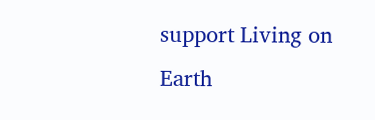support Living on Earth